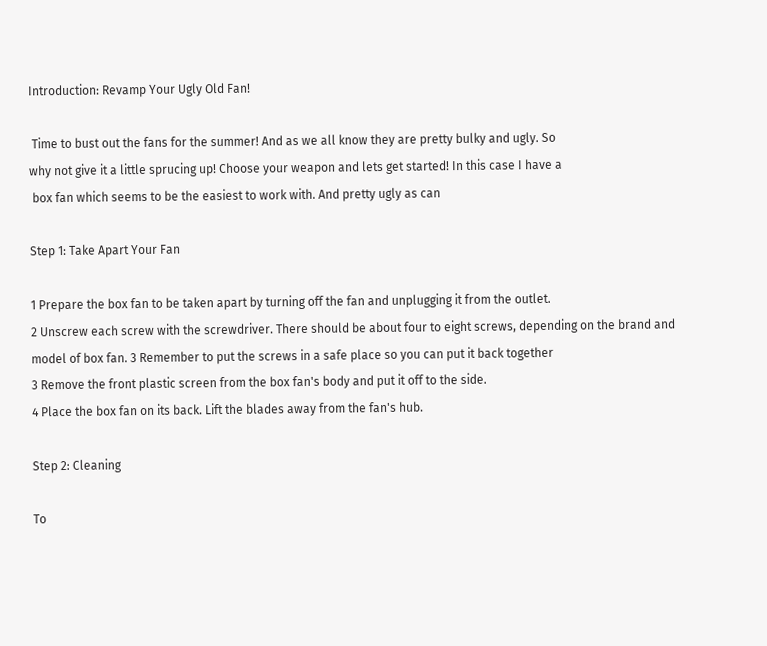Introduction: Revamp Your Ugly Old Fan!

 Time to bust out the fans for the summer! And as we all know they are pretty bulky and ugly. So
why not give it a little sprucing up! Choose your weapon and lets get started! In this case I have a
 box fan which seems to be the easiest to work with. And pretty ugly as can

Step 1: Take Apart Your Fan

1 Prepare the box fan to be taken apart by turning off the fan and unplugging it from the outlet.
2 Unscrew each screw with the screwdriver. There should be about four to eight screws, depending on the brand and model of box fan. 3 Remember to put the screws in a safe place so you can put it back together
3 Remove the front plastic screen from the box fan's body and put it off to the side.
4 Place the box fan on its back. Lift the blades away from the fan's hub.

Step 2: Cleaning

To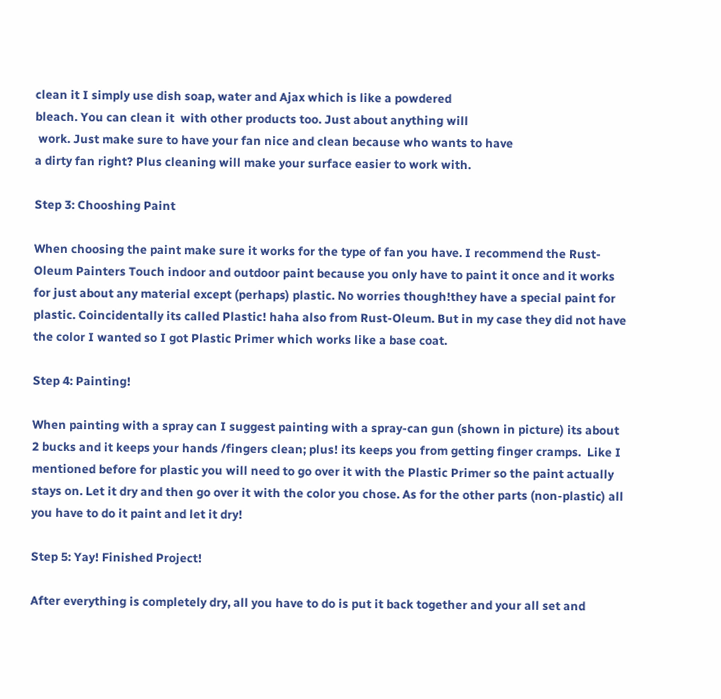clean it I simply use dish soap, water and Ajax which is like a powdered
bleach. You can clean it  with other products too. Just about anything will
 work. Just make sure to have your fan nice and clean because who wants to have
a dirty fan right? Plus cleaning will make your surface easier to work with.

Step 3: Chooshing Paint

When choosing the paint make sure it works for the type of fan you have. I recommend the Rust-Oleum Painters Touch indoor and outdoor paint because you only have to paint it once and it works for just about any material except (perhaps) plastic. No worries though!they have a special paint for plastic. Coincidentally its called Plastic! haha also from Rust-Oleum. But in my case they did not have the color I wanted so I got Plastic Primer which works like a base coat.

Step 4: Painting!

When painting with a spray can I suggest painting with a spray-can gun (shown in picture) its about 2 bucks and it keeps your hands /fingers clean; plus! its keeps you from getting finger cramps.  Like I mentioned before for plastic you will need to go over it with the Plastic Primer so the paint actually stays on. Let it dry and then go over it with the color you chose. As for the other parts (non-plastic) all you have to do it paint and let it dry!

Step 5: Yay! Finished Project!

After everything is completely dry, all you have to do is put it back together and your all set and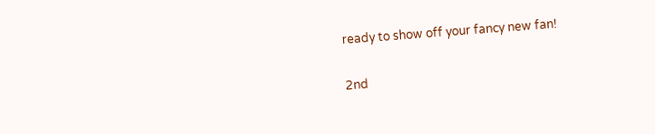ready to show off your fancy new fan!

2nd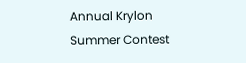Annual Krylon Summer Contest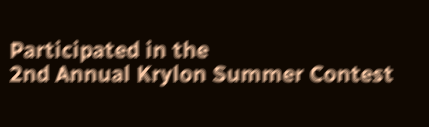Participated in the
2nd Annual Krylon Summer Contest